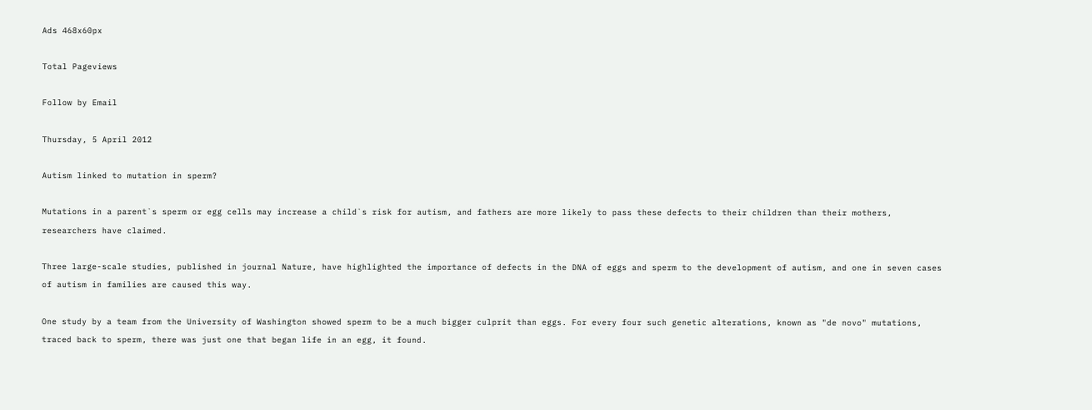Ads 468x60px

Total Pageviews

Follow by Email

Thursday, 5 April 2012

Autism linked to mutation in sperm?

Mutations in a parent`s sperm or egg cells may increase a child`s risk for autism, and fathers are more likely to pass these defects to their children than their mothers, researchers have claimed.

Three large-scale studies, published in journal Nature, have highlighted the importance of defects in the DNA of eggs and sperm to the development of autism, and one in seven cases of autism in families are caused this way.

One study by a team from the University of Washington showed sperm to be a much bigger culprit than eggs. For every four such genetic alterations, known as "de novo" mutations, traced back to sperm, there was just one that began life in an egg, it found.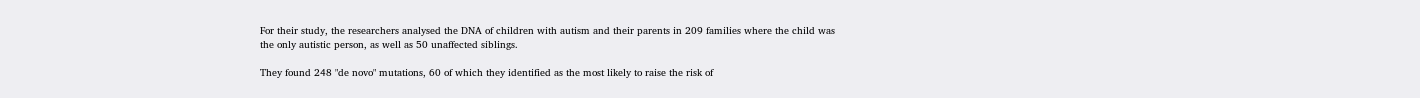For their study, the researchers analysed the DNA of children with autism and their parents in 209 families where the child was the only autistic person, as well as 50 unaffected siblings.

They found 248 "de novo" mutations, 60 of which they identified as the most likely to raise the risk of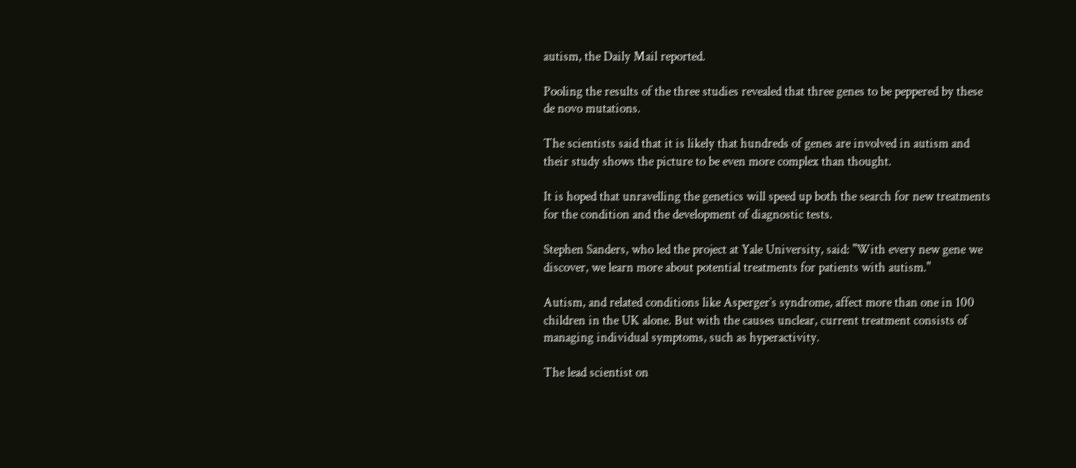autism, the Daily Mail reported.

Pooling the results of the three studies revealed that three genes to be peppered by these de novo mutations.

The scientists said that it is likely that hundreds of genes are involved in autism and their study shows the picture to be even more complex than thought.

It is hoped that unravelling the genetics will speed up both the search for new treatments for the condition and the development of diagnostic tests.

Stephen Sanders, who led the project at Yale University, said: "With every new gene we discover, we learn more about potential treatments for patients with autism."

Autism, and related conditions like Asperger`s syndrome, affect more than one in 100 children in the UK alone. But with the causes unclear, current treatment consists of managing individual symptoms, such as hyperactivity.

The lead scientist on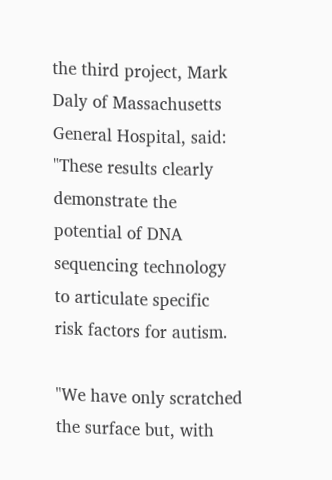the third project, Mark Daly of Massachusetts General Hospital, said: "These results clearly demonstrate the potential of DNA sequencing technology to articulate specific risk factors for autism.

"We have only scratched the surface but, with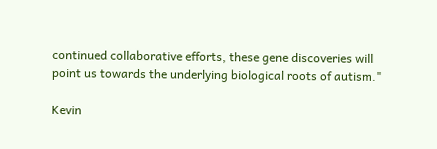continued collaborative efforts, these gene discoveries will point us towards the underlying biological roots of autism."

Kevin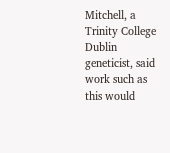Mitchell, a Trinity College Dublin geneticist, said work such as this would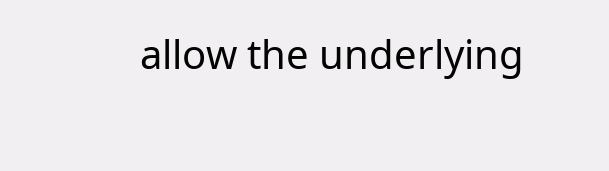allow the underlying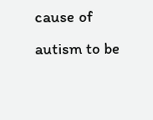cause of autism to be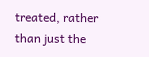treated, rather than just the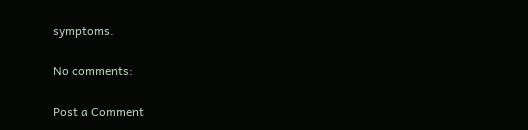symptoms.

No comments:

Post a Comment